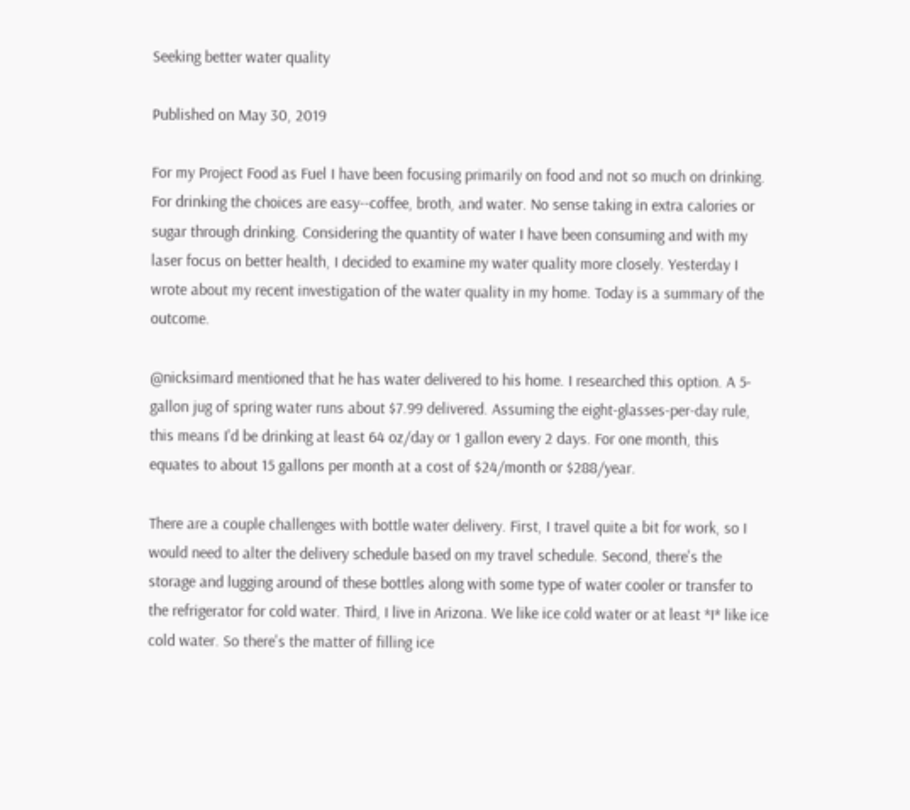Seeking better water quality

Published on May 30, 2019

For my Project Food as Fuel I have been focusing primarily on food and not so much on drinking. For drinking the choices are easy--coffee, broth, and water. No sense taking in extra calories or sugar through drinking. Considering the quantity of water I have been consuming and with my laser focus on better health, I decided to examine my water quality more closely. Yesterday I wrote about my recent investigation of the water quality in my home. Today is a summary of the outcome.

@nicksimard mentioned that he has water delivered to his home. I researched this option. A 5-gallon jug of spring water runs about $7.99 delivered. Assuming the eight-glasses-per-day rule, this means I'd be drinking at least 64 oz/day or 1 gallon every 2 days. For one month, this equates to about 15 gallons per month at a cost of $24/month or $288/year.

There are a couple challenges with bottle water delivery. First, I travel quite a bit for work, so I would need to alter the delivery schedule based on my travel schedule. Second, there's the storage and lugging around of these bottles along with some type of water cooler or transfer to the refrigerator for cold water. Third, I live in Arizona. We like ice cold water or at least *I* like ice cold water. So there's the matter of filling ice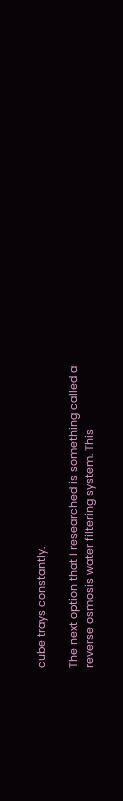cube trays constantly.

The next option that I researched is something called a reverse osmosis water filtering system. This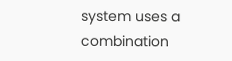system uses a combination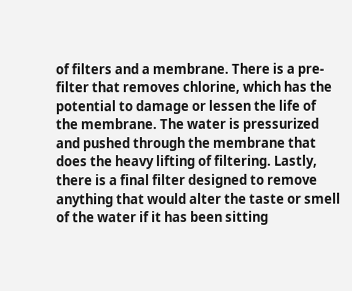of filters and a membrane. There is a pre-filter that removes chlorine, which has the potential to damage or lessen the life of the membrane. The water is pressurized and pushed through the membrane that does the heavy lifting of filtering. Lastly, there is a final filter designed to remove anything that would alter the taste or smell of the water if it has been sitting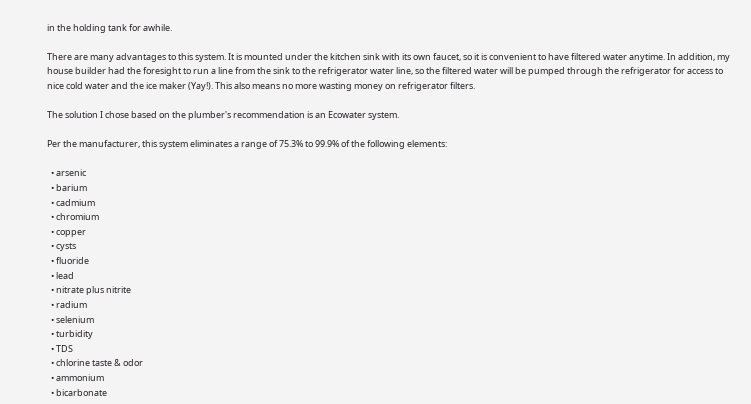in the holding tank for awhile.

There are many advantages to this system. It is mounted under the kitchen sink with its own faucet, so it is convenient to have filtered water anytime. In addition, my house builder had the foresight to run a line from the sink to the refrigerator water line, so the filtered water will be pumped through the refrigerator for access to nice cold water and the ice maker (Yay!). This also means no more wasting money on refrigerator filters.

The solution I chose based on the plumber's recommendation is an Ecowater system.

Per the manufacturer, this system eliminates a range of 75.3% to 99.9% of the following elements:

  • arsenic
  • barium
  • cadmium
  • chromium
  • copper
  • cysts
  • fluoride
  • lead
  • nitrate plus nitrite
  • radium
  • selenium
  • turbidity
  • TDS
  • chlorine taste & odor
  • ammonium
  • bicarbonate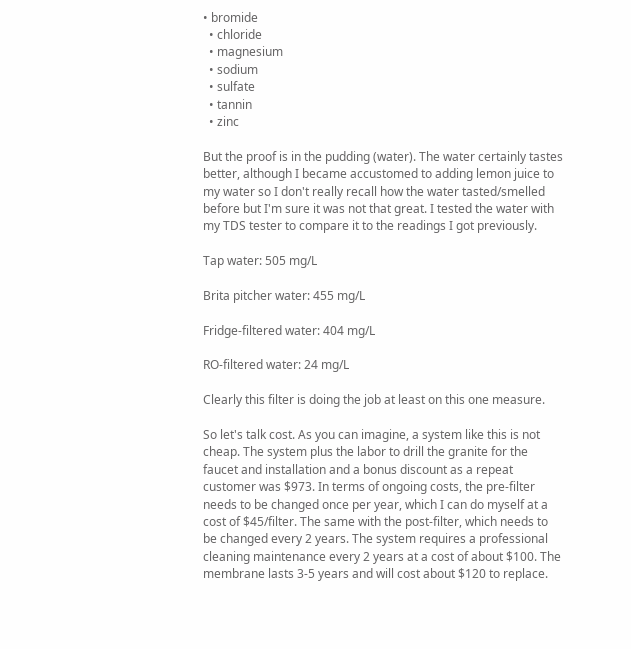• bromide
  • chloride
  • magnesium
  • sodium
  • sulfate
  • tannin
  • zinc

But the proof is in the pudding (water). The water certainly tastes better, although I became accustomed to adding lemon juice to my water so I don't really recall how the water tasted/smelled before but I'm sure it was not that great. I tested the water with my TDS tester to compare it to the readings I got previously.

Tap water: 505 mg/L

Brita pitcher water: 455 mg/L

Fridge-filtered water: 404 mg/L

RO-filtered water: 24 mg/L

Clearly this filter is doing the job at least on this one measure.

So let's talk cost. As you can imagine, a system like this is not cheap. The system plus the labor to drill the granite for the faucet and installation and a bonus discount as a repeat customer was $973. In terms of ongoing costs, the pre-filter needs to be changed once per year, which I can do myself at a cost of $45/filter. The same with the post-filter, which needs to be changed every 2 years. The system requires a professional cleaning maintenance every 2 years at a cost of about $100. The membrane lasts 3-5 years and will cost about $120 to replace.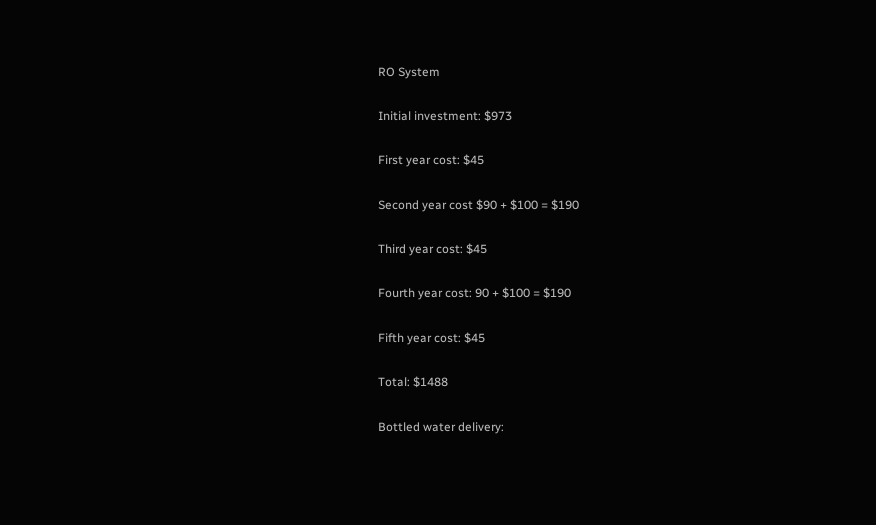RO System

Initial investment: $973

First year cost: $45

Second year cost $90 + $100 = $190

Third year cost: $45

Fourth year cost: 90 + $100 = $190

Fifth year cost: $45

Total: $1488

Bottled water delivery: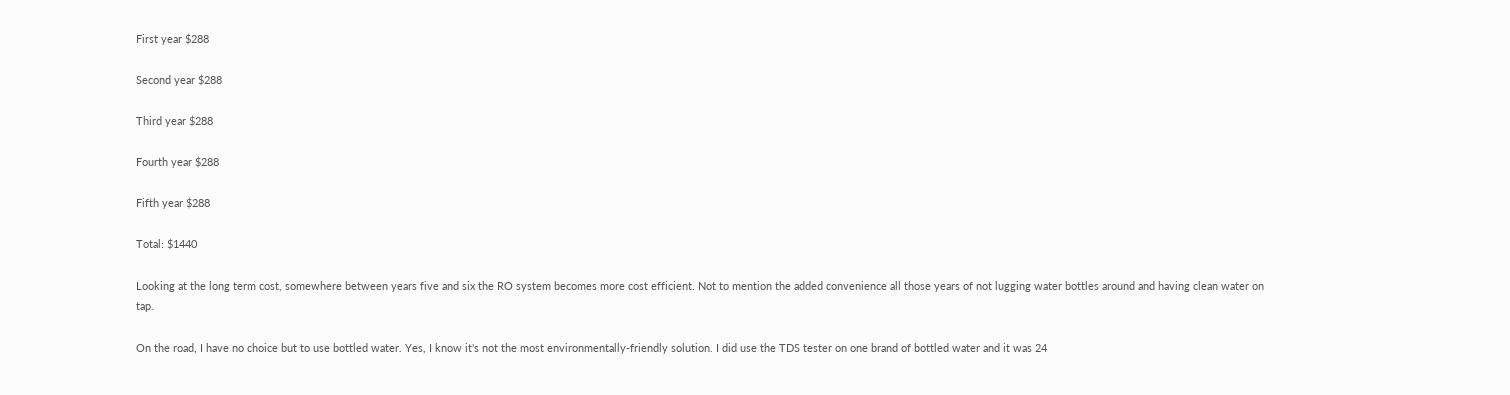First year $288

Second year $288

Third year $288

Fourth year $288

Fifth year $288

Total: $1440

Looking at the long term cost, somewhere between years five and six the RO system becomes more cost efficient. Not to mention the added convenience all those years of not lugging water bottles around and having clean water on tap.

On the road, I have no choice but to use bottled water. Yes, I know it's not the most environmentally-friendly solution. I did use the TDS tester on one brand of bottled water and it was 24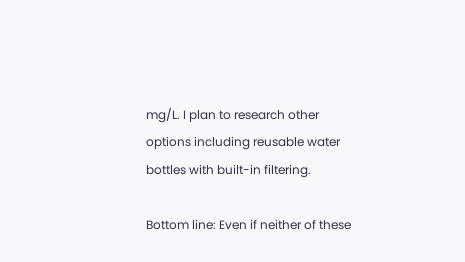mg/L. I plan to research other options including reusable water bottles with built-in filtering.

Bottom line: Even if neither of these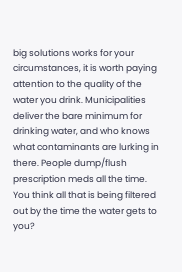big solutions works for your circumstances, it is worth paying attention to the quality of the water you drink. Municipalities deliver the bare minimum for drinking water, and who knows what contaminants are lurking in there. People dump/flush prescription meds all the time. You think all that is being filtered out by the time the water gets to you?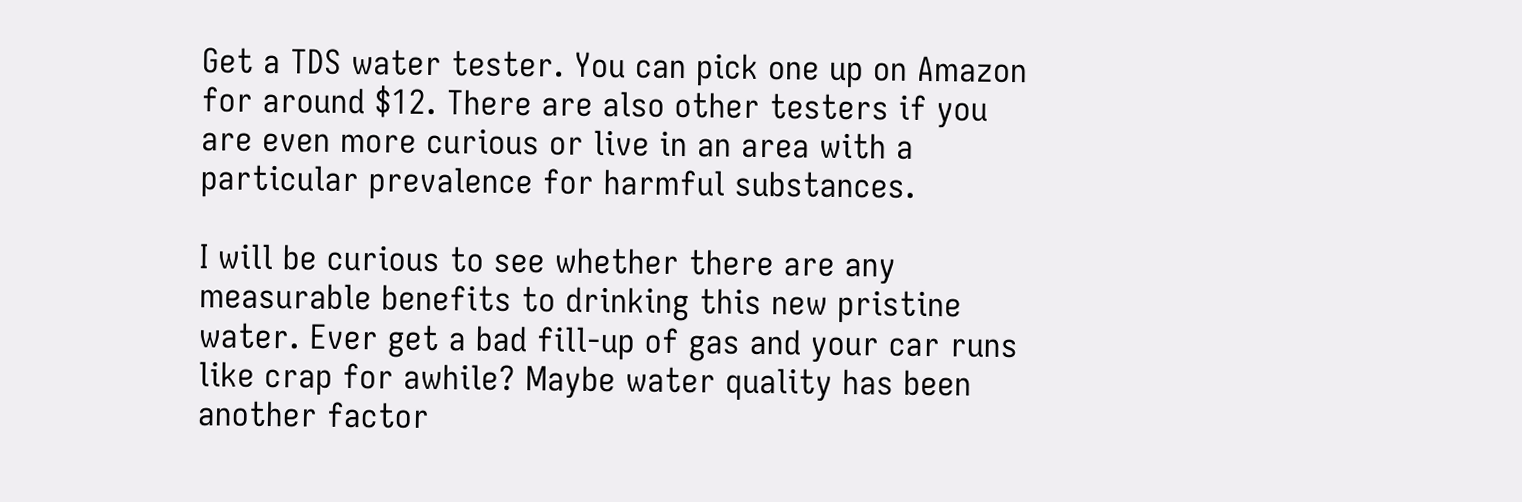Get a TDS water tester. You can pick one up on Amazon for around $12. There are also other testers if you are even more curious or live in an area with a particular prevalence for harmful substances.

I will be curious to see whether there are any measurable benefits to drinking this new pristine water. Ever get a bad fill-up of gas and your car runs like crap for awhile? Maybe water quality has been another factor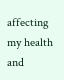affecting my health and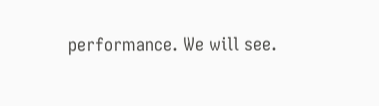performance. We will see.